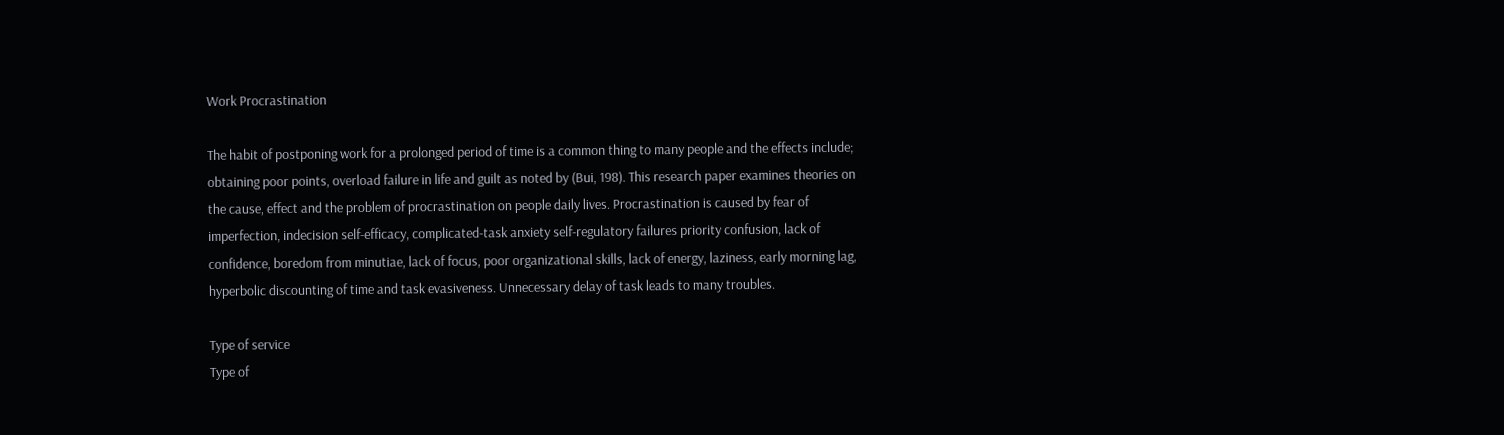Work Procrastination

The habit of postponing work for a prolonged period of time is a common thing to many people and the effects include; obtaining poor points, overload failure in life and guilt as noted by (Bui, 198). This research paper examines theories on the cause, effect and the problem of procrastination on people daily lives. Procrastination is caused by fear of imperfection, indecision self-efficacy, complicated-task anxiety self-regulatory failures priority confusion, lack of confidence, boredom from minutiae, lack of focus, poor organizational skills, lack of energy, laziness, early morning lag,  hyperbolic discounting of time and task evasiveness. Unnecessary delay of task leads to many troubles.

Type of service
Type of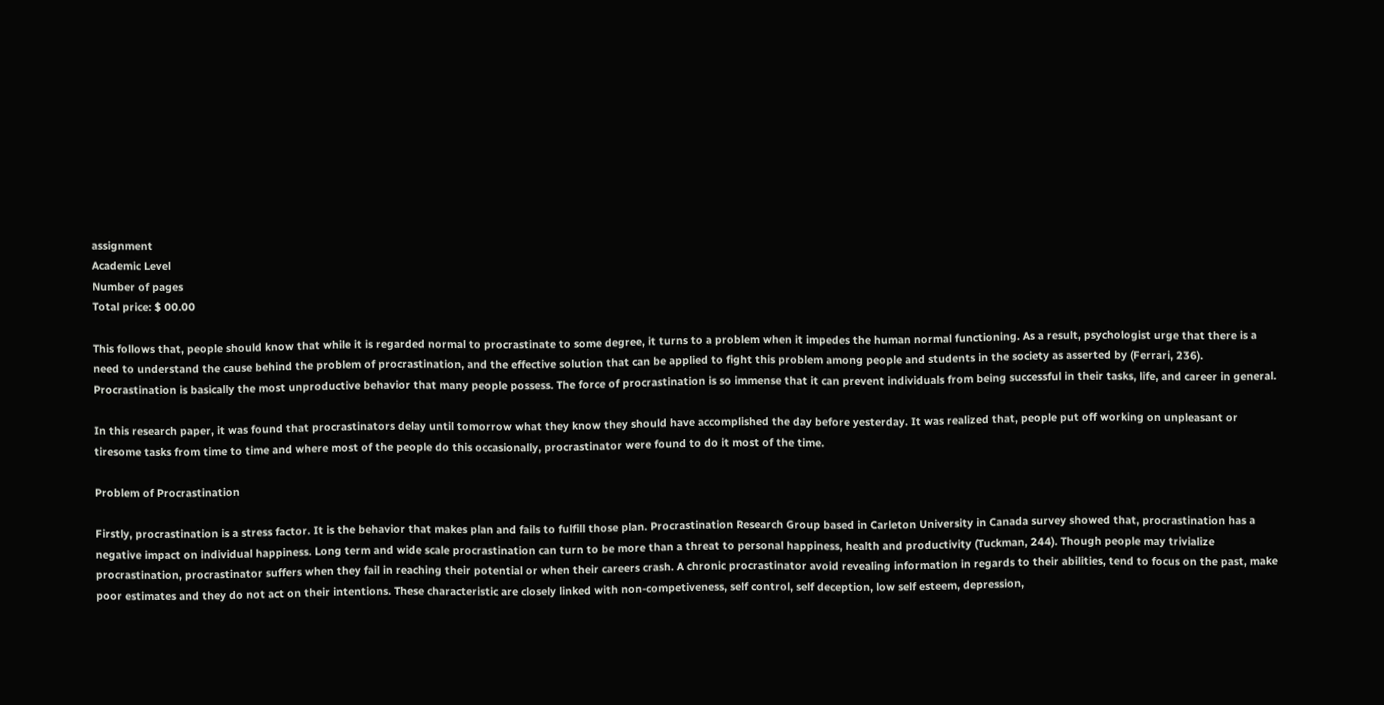assignment
Academic Level
Number of pages
Total price: $ 00.00

This follows that, people should know that while it is regarded normal to procrastinate to some degree, it turns to a problem when it impedes the human normal functioning. As a result, psychologist urge that there is a need to understand the cause behind the problem of procrastination, and the effective solution that can be applied to fight this problem among people and students in the society as asserted by (Ferrari, 236). Procrastination is basically the most unproductive behavior that many people possess. The force of procrastination is so immense that it can prevent individuals from being successful in their tasks, life, and career in general.

In this research paper, it was found that procrastinators delay until tomorrow what they know they should have accomplished the day before yesterday. It was realized that, people put off working on unpleasant or tiresome tasks from time to time and where most of the people do this occasionally, procrastinator were found to do it most of the time.

Problem of Procrastination

Firstly, procrastination is a stress factor. It is the behavior that makes plan and fails to fulfill those plan. Procrastination Research Group based in Carleton University in Canada survey showed that, procrastination has a negative impact on individual happiness. Long term and wide scale procrastination can turn to be more than a threat to personal happiness, health and productivity (Tuckman, 244). Though people may trivialize procrastination, procrastinator suffers when they fail in reaching their potential or when their careers crash. A chronic procrastinator avoid revealing information in regards to their abilities, tend to focus on the past, make poor estimates and they do not act on their intentions. These characteristic are closely linked with non-competiveness, self control, self deception, low self esteem, depression,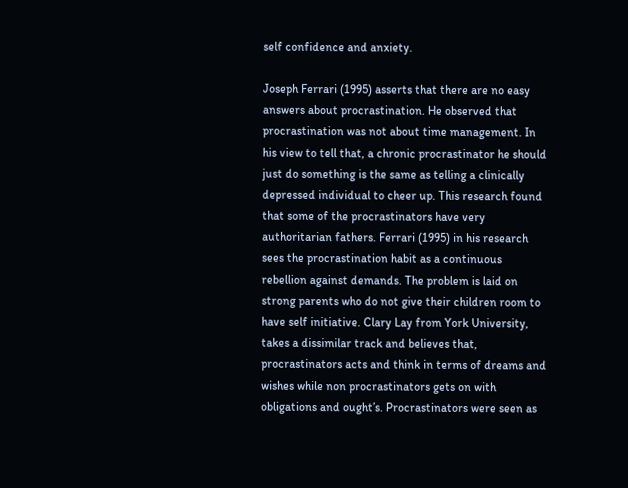self confidence and anxiety.

Joseph Ferrari (1995) asserts that there are no easy answers about procrastination. He observed that procrastination was not about time management. In his view to tell that, a chronic procrastinator he should just do something is the same as telling a clinically depressed individual to cheer up. This research found that some of the procrastinators have very authoritarian fathers. Ferrari (1995) in his research sees the procrastination habit as a continuous rebellion against demands. The problem is laid on strong parents who do not give their children room to have self initiative. Clary Lay from York University, takes a dissimilar track and believes that, procrastinators acts and think in terms of dreams and wishes while non procrastinators gets on with obligations and ought’s. Procrastinators were seen as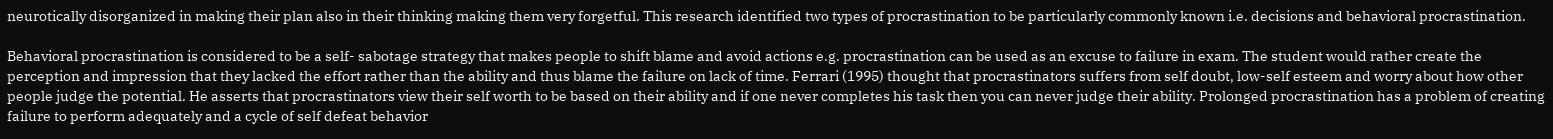neurotically disorganized in making their plan also in their thinking making them very forgetful. This research identified two types of procrastination to be particularly commonly known i.e. decisions and behavioral procrastination.

Behavioral procrastination is considered to be a self- sabotage strategy that makes people to shift blame and avoid actions e.g. procrastination can be used as an excuse to failure in exam. The student would rather create the perception and impression that they lacked the effort rather than the ability and thus blame the failure on lack of time. Ferrari (1995) thought that procrastinators suffers from self doubt, low-self esteem and worry about how other people judge the potential. He asserts that procrastinators view their self worth to be based on their ability and if one never completes his task then you can never judge their ability. Prolonged procrastination has a problem of creating failure to perform adequately and a cycle of self defeat behavior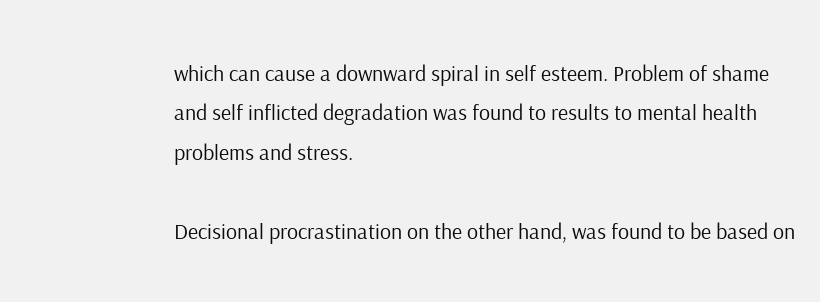which can cause a downward spiral in self esteem. Problem of shame and self inflicted degradation was found to results to mental health problems and stress.

Decisional procrastination on the other hand, was found to be based on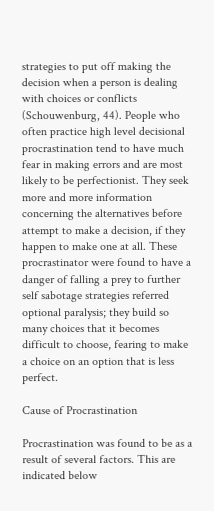strategies to put off making the decision when a person is dealing with choices or conflicts (Schouwenburg, 44). People who often practice high level decisional procrastination tend to have much fear in making errors and are most likely to be perfectionist. They seek more and more information concerning the alternatives before attempt to make a decision, if they happen to make one at all. These procrastinator were found to have a danger of falling a prey to further self sabotage strategies referred optional paralysis; they build so many choices that it becomes difficult to choose, fearing to make a choice on an option that is less perfect.

Cause of Procrastination

Procrastination was found to be as a result of several factors. This are indicated below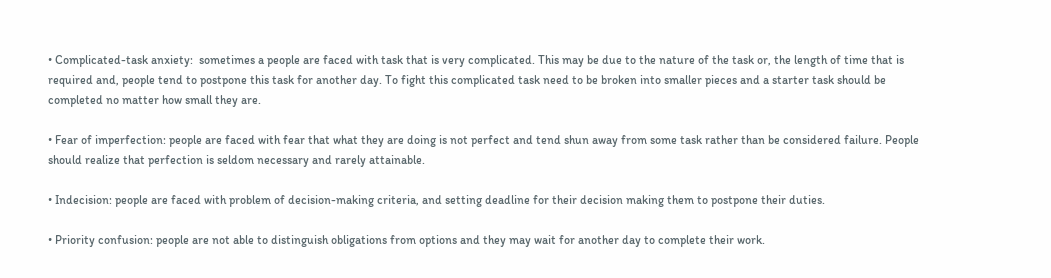• Complicated-task anxiety:  sometimes a people are faced with task that is very complicated. This may be due to the nature of the task or, the length of time that is required and, people tend to postpone this task for another day. To fight this complicated task need to be broken into smaller pieces and a starter task should be completed no matter how small they are.

• Fear of imperfection: people are faced with fear that what they are doing is not perfect and tend shun away from some task rather than be considered failure. People should realize that perfection is seldom necessary and rarely attainable.

• Indecision: people are faced with problem of decision-making criteria, and setting deadline for their decision making them to postpone their duties.

• Priority confusion: people are not able to distinguish obligations from options and they may wait for another day to complete their work.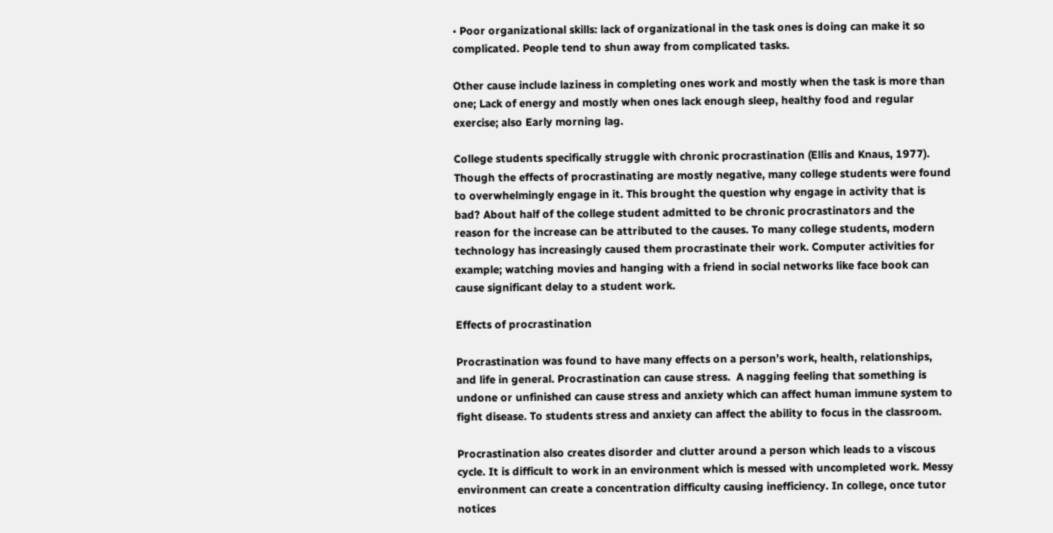• Poor organizational skills: lack of organizational in the task ones is doing can make it so complicated. People tend to shun away from complicated tasks.

Other cause include laziness in completing ones work and mostly when the task is more than one; Lack of energy and mostly when ones lack enough sleep, healthy food and regular exercise; also Early morning lag.

College students specifically struggle with chronic procrastination (Ellis and Knaus, 1977). Though the effects of procrastinating are mostly negative, many college students were found to overwhelmingly engage in it. This brought the question why engage in activity that is bad? About half of the college student admitted to be chronic procrastinators and the reason for the increase can be attributed to the causes. To many college students, modern technology has increasingly caused them procrastinate their work. Computer activities for example; watching movies and hanging with a friend in social networks like face book can cause significant delay to a student work.

Effects of procrastination

Procrastination was found to have many effects on a person’s work, health, relationships, and life in general. Procrastination can cause stress.  A nagging feeling that something is undone or unfinished can cause stress and anxiety which can affect human immune system to fight disease. To students stress and anxiety can affect the ability to focus in the classroom.

Procrastination also creates disorder and clutter around a person which leads to a viscous cycle. It is difficult to work in an environment which is messed with uncompleted work. Messy environment can create a concentration difficulty causing inefficiency. In college, once tutor notices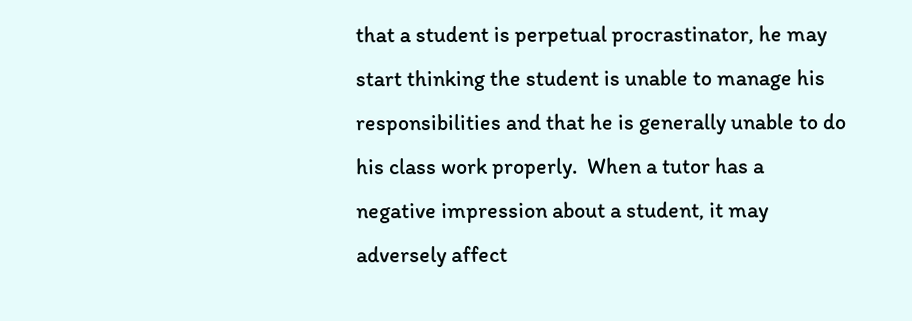that a student is perpetual procrastinator, he may start thinking the student is unable to manage his responsibilities and that he is generally unable to do his class work properly.  When a tutor has a negative impression about a student, it may adversely affect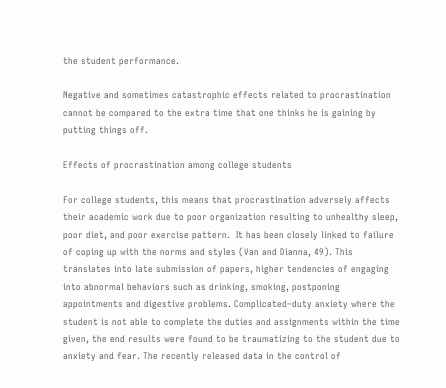the student performance.

Negative and sometimes catastrophic effects related to procrastination cannot be compared to the extra time that one thinks he is gaining by putting things off.

Effects of procrastination among college students

For college students, this means that procrastination adversely affects their academic work due to poor organization resulting to unhealthy sleep, poor diet, and poor exercise pattern.  It has been closely linked to failure of coping up with the norms and styles (Van and Dianna, 49). This translates into late submission of papers, higher tendencies of engaging into abnormal behaviors such as drinking, smoking, postponing appointments and digestive problems. Complicated–duty anxiety where the student is not able to complete the duties and assignments within the time given, the end results were found to be traumatizing to the student due to anxiety and fear. The recently released data in the control of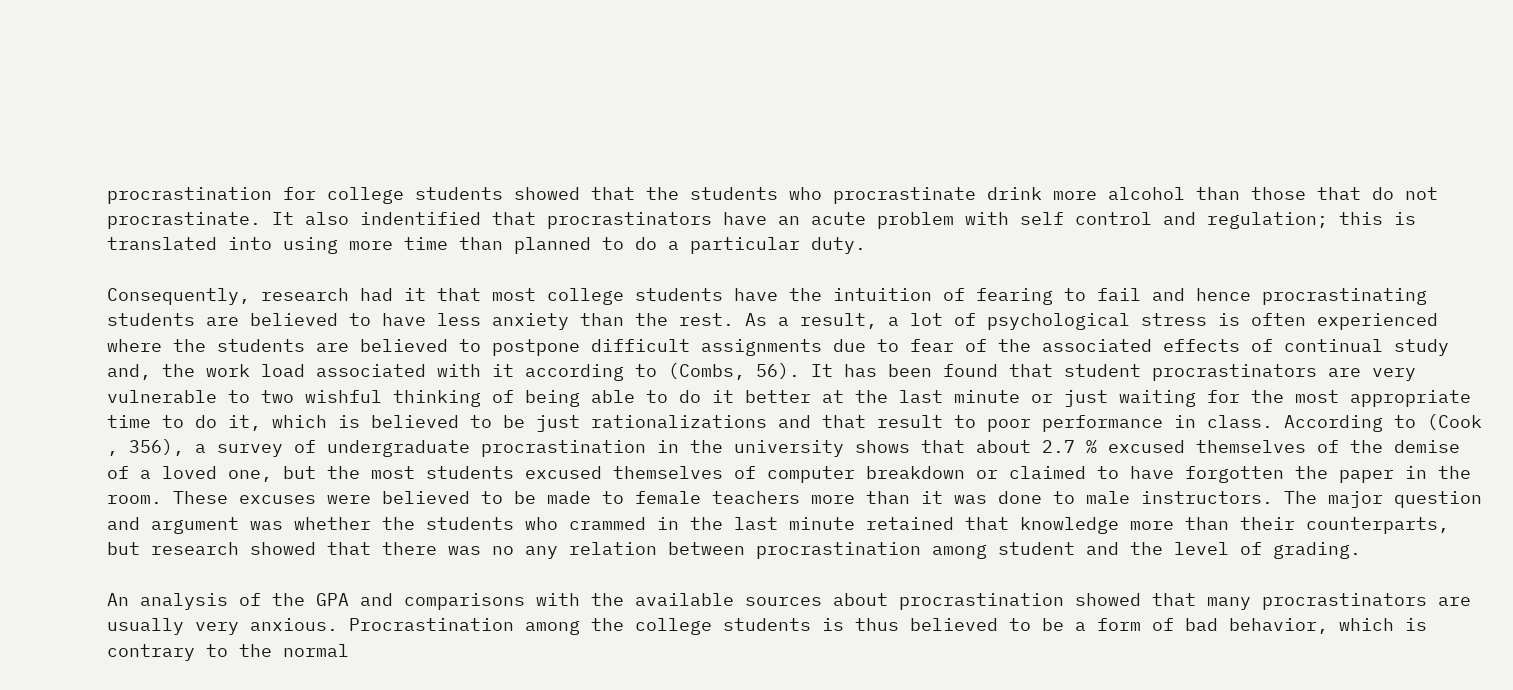procrastination for college students showed that the students who procrastinate drink more alcohol than those that do not procrastinate. It also indentified that procrastinators have an acute problem with self control and regulation; this is translated into using more time than planned to do a particular duty.

Consequently, research had it that most college students have the intuition of fearing to fail and hence procrastinating students are believed to have less anxiety than the rest. As a result, a lot of psychological stress is often experienced where the students are believed to postpone difficult assignments due to fear of the associated effects of continual study and, the work load associated with it according to (Combs, 56). It has been found that student procrastinators are very vulnerable to two wishful thinking of being able to do it better at the last minute or just waiting for the most appropriate time to do it, which is believed to be just rationalizations and that result to poor performance in class. According to (Cook , 356), a survey of undergraduate procrastination in the university shows that about 2.7 % excused themselves of the demise of a loved one, but the most students excused themselves of computer breakdown or claimed to have forgotten the paper in the room. These excuses were believed to be made to female teachers more than it was done to male instructors. The major question and argument was whether the students who crammed in the last minute retained that knowledge more than their counterparts, but research showed that there was no any relation between procrastination among student and the level of grading.

An analysis of the GPA and comparisons with the available sources about procrastination showed that many procrastinators are usually very anxious. Procrastination among the college students is thus believed to be a form of bad behavior, which is contrary to the normal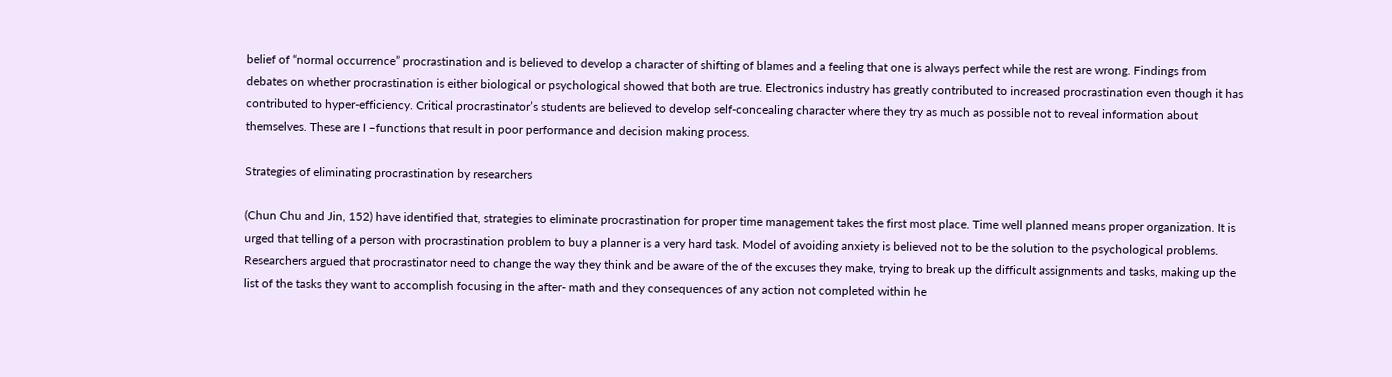belief of “normal occurrence” procrastination and is believed to develop a character of shifting of blames and a feeling that one is always perfect while the rest are wrong. Findings from debates on whether procrastination is either biological or psychological showed that both are true. Electronics industry has greatly contributed to increased procrastination even though it has contributed to hyper-efficiency. Critical procrastinator’s students are believed to develop self-concealing character where they try as much as possible not to reveal information about themselves. These are I –functions that result in poor performance and decision making process.

Strategies of eliminating procrastination by researchers

(Chun Chu and Jin, 152) have identified that, strategies to eliminate procrastination for proper time management takes the first most place. Time well planned means proper organization. It is urged that telling of a person with procrastination problem to buy a planner is a very hard task. Model of avoiding anxiety is believed not to be the solution to the psychological problems. Researchers argued that procrastinator need to change the way they think and be aware of the of the excuses they make, trying to break up the difficult assignments and tasks, making up the list of the tasks they want to accomplish focusing in the after- math and they consequences of any action not completed within he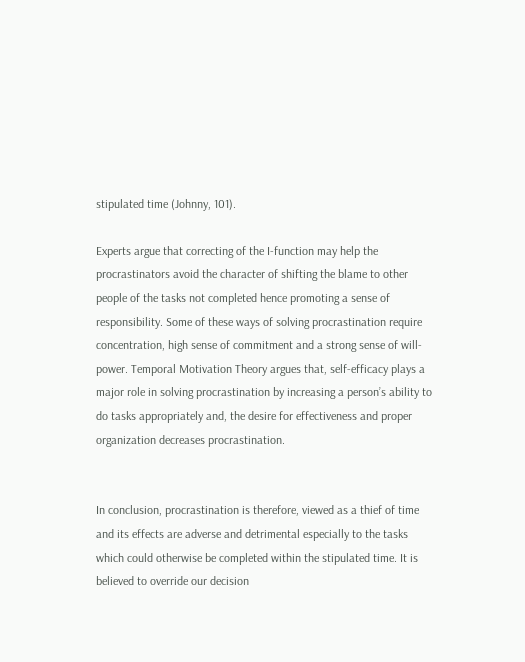stipulated time (Johnny, 101).

Experts argue that correcting of the I-function may help the procrastinators avoid the character of shifting the blame to other people of the tasks not completed hence promoting a sense of responsibility. Some of these ways of solving procrastination require concentration, high sense of commitment and a strong sense of will-power. Temporal Motivation Theory argues that, self-efficacy plays a major role in solving procrastination by increasing a person’s ability to do tasks appropriately and, the desire for effectiveness and proper organization decreases procrastination.


In conclusion, procrastination is therefore, viewed as a thief of time and its effects are adverse and detrimental especially to the tasks which could otherwise be completed within the stipulated time. It is believed to override our decision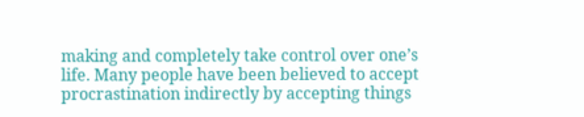making and completely take control over one’s life. Many people have been believed to accept procrastination indirectly by accepting things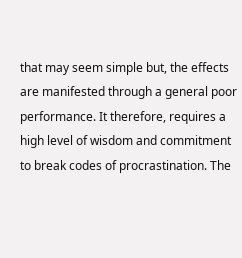that may seem simple but, the effects are manifested through a general poor performance. It therefore, requires a high level of wisdom and commitment to break codes of procrastination. The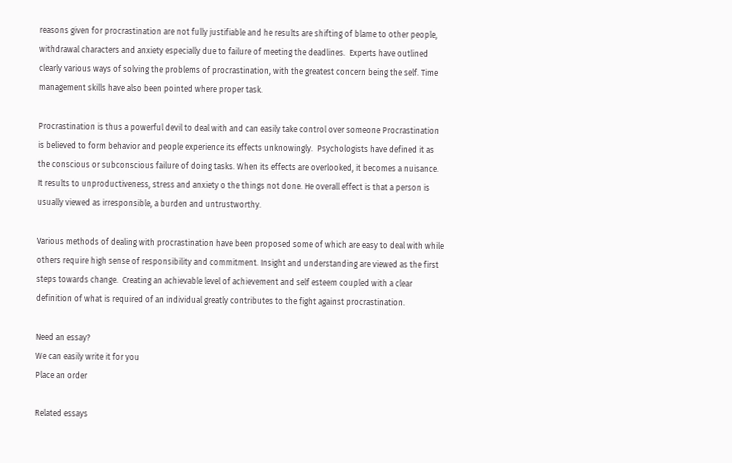reasons given for procrastination are not fully justifiable and he results are shifting of blame to other people, withdrawal characters and anxiety especially due to failure of meeting the deadlines.  Experts have outlined clearly various ways of solving the problems of procrastination, with the greatest concern being the self. Time management skills have also been pointed where proper task.

Procrastination is thus a powerful devil to deal with and can easily take control over someone Procrastination is believed to form behavior and people experience its effects unknowingly.  Psychologists have defined it as the conscious or subconscious failure of doing tasks. When its effects are overlooked, it becomes a nuisance. It results to unproductiveness, stress and anxiety o the things not done. He overall effect is that a person is usually viewed as irresponsible, a burden and untrustworthy.

Various methods of dealing with procrastination have been proposed some of which are easy to deal with while others require high sense of responsibility and commitment. Insight and understanding are viewed as the first steps towards change.  Creating an achievable level of achievement and self esteem coupled with a clear definition of what is required of an individual greatly contributes to the fight against procrastination.

Need an essay?
We can easily write it for you
Place an order

Related essays